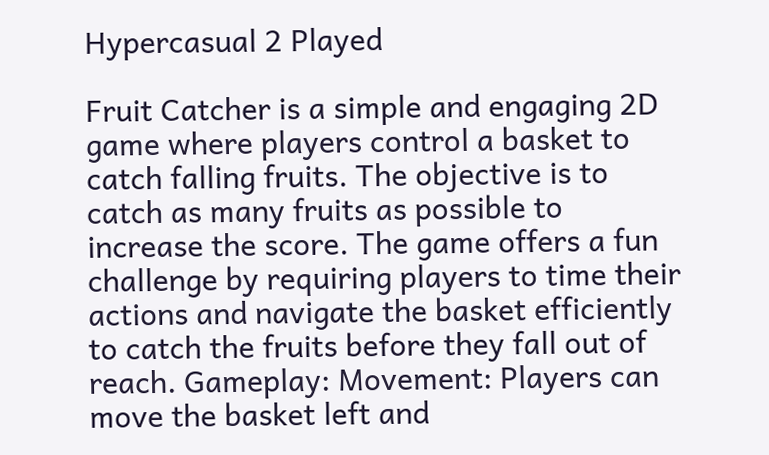Hypercasual 2 Played

Fruit Catcher is a simple and engaging 2D game where players control a basket to catch falling fruits. The objective is to catch as many fruits as possible to increase the score. The game offers a fun challenge by requiring players to time their actions and navigate the basket efficiently to catch the fruits before they fall out of reach. Gameplay: Movement: Players can move the basket left and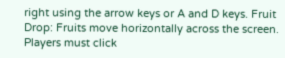right using the arrow keys or A and D keys. Fruit Drop: Fruits move horizontally across the screen. Players must click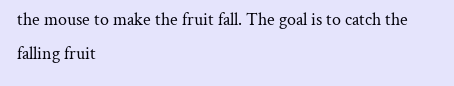the mouse to make the fruit fall. The goal is to catch the falling fruit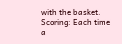with the basket. Scoring: Each time a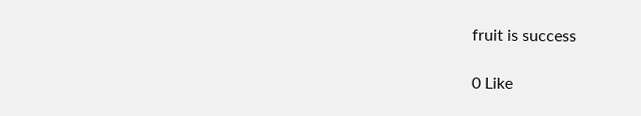fruit is success

0 Like